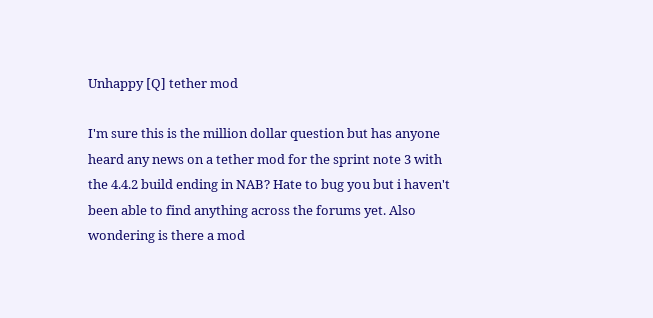Unhappy [Q] tether mod

I'm sure this is the million dollar question but has anyone heard any news on a tether mod for the sprint note 3 with the 4.4.2 build ending in NAB? Hate to bug you but i haven't been able to find anything across the forums yet. Also wondering is there a mod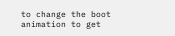to change the boot animation to get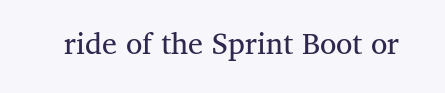ride of the Sprint Boot or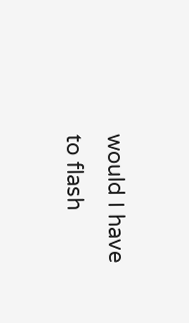would I have to flash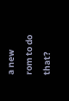a new rom to do that?